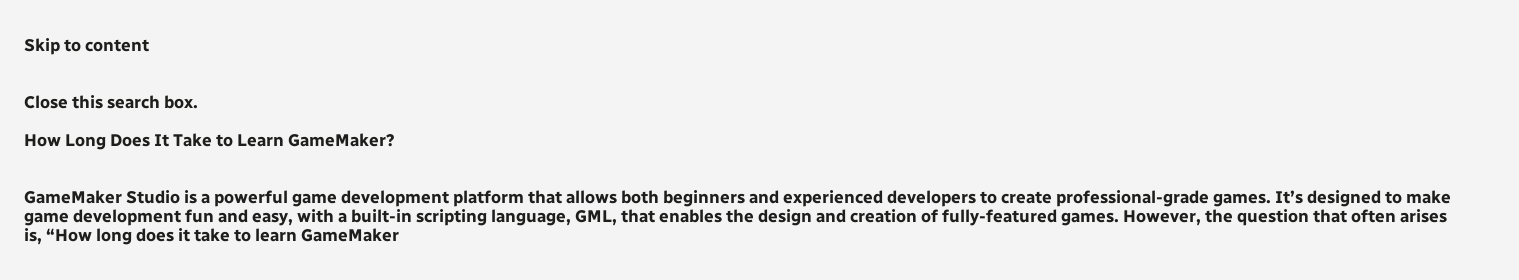Skip to content


Close this search box.

How Long Does It Take to Learn GameMaker?


GameMaker Studio is a powerful game development platform that allows both beginners and experienced developers to create professional-grade games. It’s designed to make game development fun and easy, with a built-in scripting language, GML, that enables the design and creation of fully-featured games. However, the question that often arises is, “How long does it take to learn GameMaker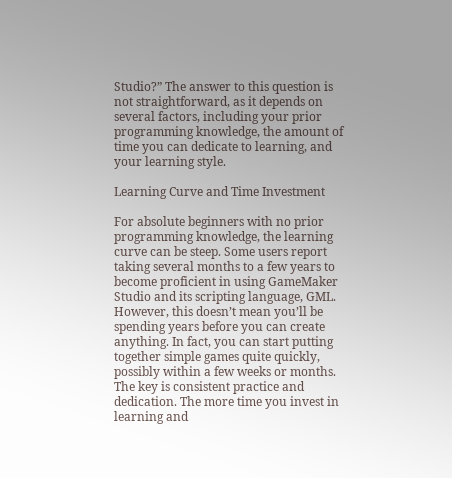Studio?” The answer to this question is not straightforward, as it depends on several factors, including your prior programming knowledge, the amount of time you can dedicate to learning, and your learning style.

Learning Curve and Time Investment

For absolute beginners with no prior programming knowledge, the learning curve can be steep. Some users report taking several months to a few years to become proficient in using GameMaker Studio and its scripting language, GML. However, this doesn’t mean you’ll be spending years before you can create anything. In fact, you can start putting together simple games quite quickly, possibly within a few weeks or months. The key is consistent practice and dedication. The more time you invest in learning and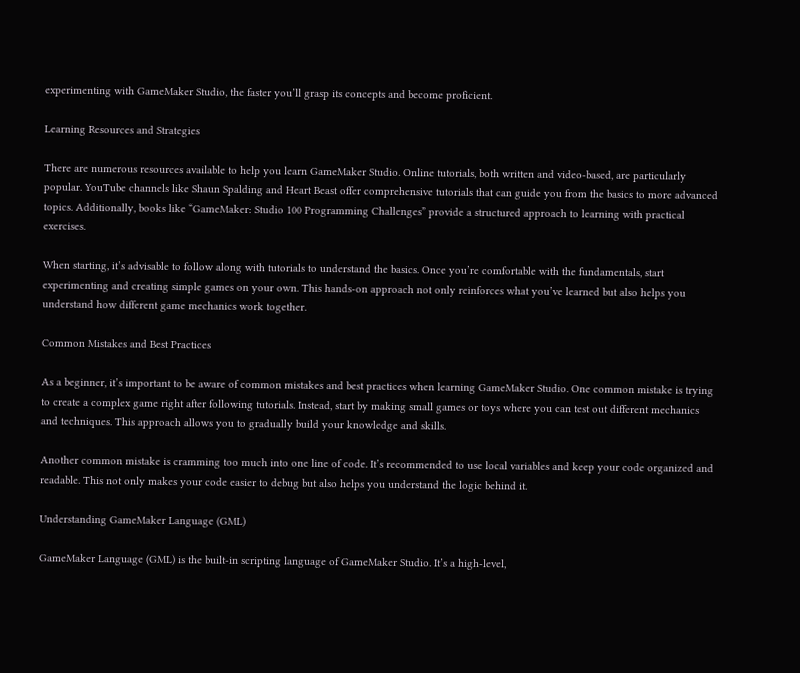experimenting with GameMaker Studio, the faster you’ll grasp its concepts and become proficient.

Learning Resources and Strategies

There are numerous resources available to help you learn GameMaker Studio. Online tutorials, both written and video-based, are particularly popular. YouTube channels like Shaun Spalding and Heart Beast offer comprehensive tutorials that can guide you from the basics to more advanced topics. Additionally, books like “GameMaker: Studio 100 Programming Challenges” provide a structured approach to learning with practical exercises.

When starting, it’s advisable to follow along with tutorials to understand the basics. Once you’re comfortable with the fundamentals, start experimenting and creating simple games on your own. This hands-on approach not only reinforces what you’ve learned but also helps you understand how different game mechanics work together.

Common Mistakes and Best Practices

As a beginner, it’s important to be aware of common mistakes and best practices when learning GameMaker Studio. One common mistake is trying to create a complex game right after following tutorials. Instead, start by making small games or toys where you can test out different mechanics and techniques. This approach allows you to gradually build your knowledge and skills.

Another common mistake is cramming too much into one line of code. It’s recommended to use local variables and keep your code organized and readable. This not only makes your code easier to debug but also helps you understand the logic behind it.

Understanding GameMaker Language (GML)

GameMaker Language (GML) is the built-in scripting language of GameMaker Studio. It’s a high-level,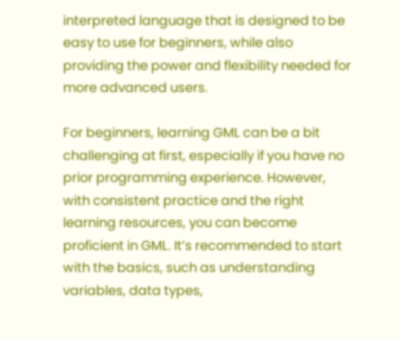interpreted language that is designed to be easy to use for beginners, while also providing the power and flexibility needed for more advanced users.

For beginners, learning GML can be a bit challenging at first, especially if you have no prior programming experience. However, with consistent practice and the right learning resources, you can become proficient in GML. It’s recommended to start with the basics, such as understanding variables, data types,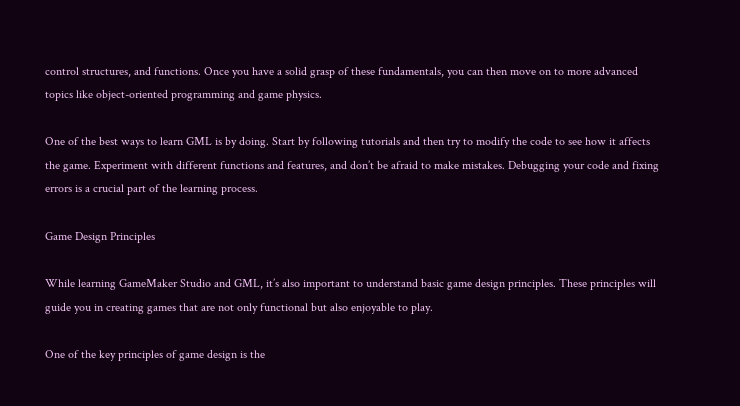control structures, and functions. Once you have a solid grasp of these fundamentals, you can then move on to more advanced topics like object-oriented programming and game physics.

One of the best ways to learn GML is by doing. Start by following tutorials and then try to modify the code to see how it affects the game. Experiment with different functions and features, and don’t be afraid to make mistakes. Debugging your code and fixing errors is a crucial part of the learning process.

Game Design Principles

While learning GameMaker Studio and GML, it’s also important to understand basic game design principles. These principles will guide you in creating games that are not only functional but also enjoyable to play.

One of the key principles of game design is the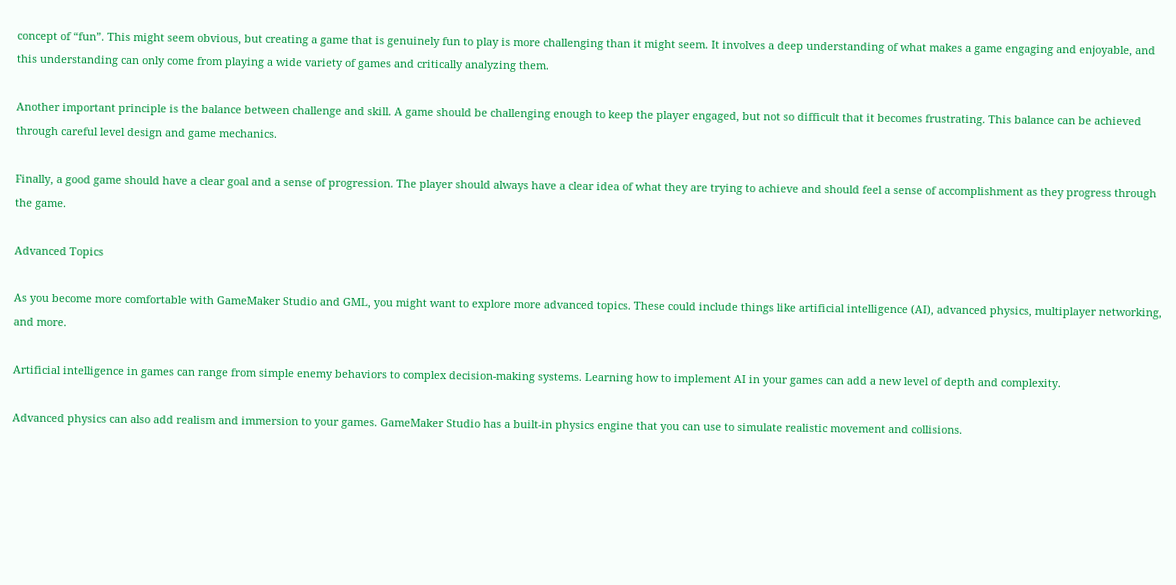concept of “fun”. This might seem obvious, but creating a game that is genuinely fun to play is more challenging than it might seem. It involves a deep understanding of what makes a game engaging and enjoyable, and this understanding can only come from playing a wide variety of games and critically analyzing them.

Another important principle is the balance between challenge and skill. A game should be challenging enough to keep the player engaged, but not so difficult that it becomes frustrating. This balance can be achieved through careful level design and game mechanics.

Finally, a good game should have a clear goal and a sense of progression. The player should always have a clear idea of what they are trying to achieve and should feel a sense of accomplishment as they progress through the game.

Advanced Topics

As you become more comfortable with GameMaker Studio and GML, you might want to explore more advanced topics. These could include things like artificial intelligence (AI), advanced physics, multiplayer networking, and more.

Artificial intelligence in games can range from simple enemy behaviors to complex decision-making systems. Learning how to implement AI in your games can add a new level of depth and complexity.

Advanced physics can also add realism and immersion to your games. GameMaker Studio has a built-in physics engine that you can use to simulate realistic movement and collisions.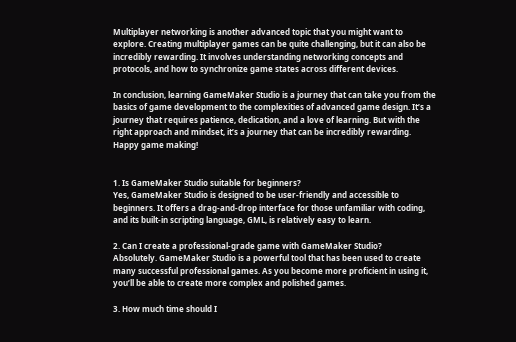Multiplayer networking is another advanced topic that you might want to explore. Creating multiplayer games can be quite challenging, but it can also be incredibly rewarding. It involves understanding networking concepts and protocols, and how to synchronize game states across different devices.

In conclusion, learning GameMaker Studio is a journey that can take you from the basics of game development to the complexities of advanced game design. It’s a journey that requires patience, dedication, and a love of learning. But with the right approach and mindset, it’s a journey that can be incredibly rewarding. Happy game making!


1. Is GameMaker Studio suitable for beginners?
Yes, GameMaker Studio is designed to be user-friendly and accessible to beginners. It offers a drag-and-drop interface for those unfamiliar with coding, and its built-in scripting language, GML, is relatively easy to learn.

2. Can I create a professional-grade game with GameMaker Studio?
Absolutely. GameMaker Studio is a powerful tool that has been used to create many successful professional games. As you become more proficient in using it, you’ll be able to create more complex and polished games.

3. How much time should I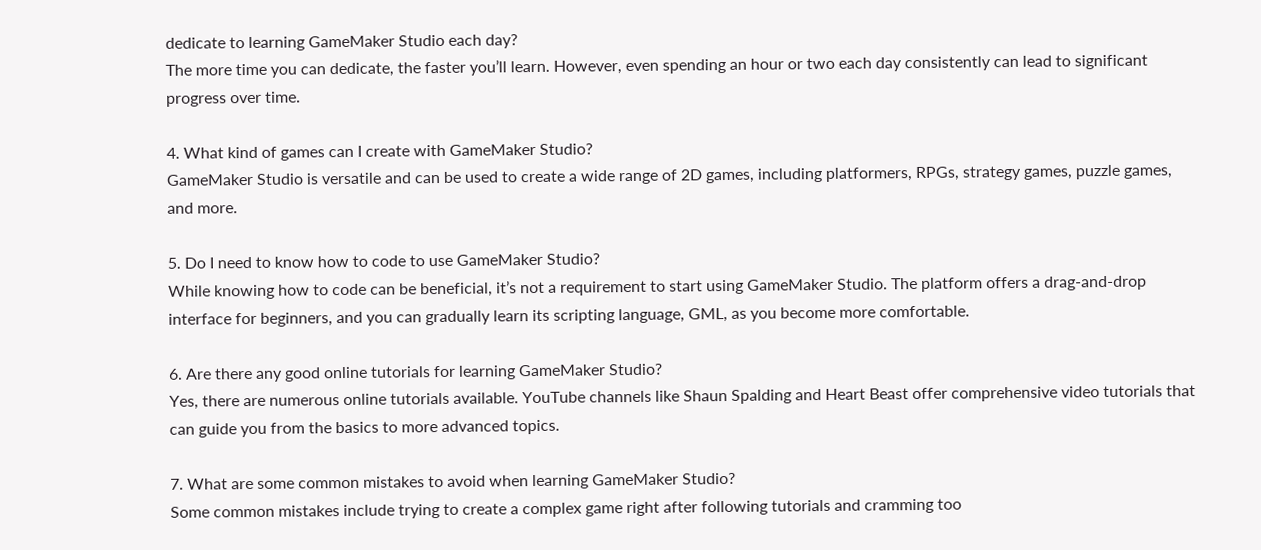dedicate to learning GameMaker Studio each day?
The more time you can dedicate, the faster you’ll learn. However, even spending an hour or two each day consistently can lead to significant progress over time.

4. What kind of games can I create with GameMaker Studio?
GameMaker Studio is versatile and can be used to create a wide range of 2D games, including platformers, RPGs, strategy games, puzzle games, and more.

5. Do I need to know how to code to use GameMaker Studio?
While knowing how to code can be beneficial, it’s not a requirement to start using GameMaker Studio. The platform offers a drag-and-drop interface for beginners, and you can gradually learn its scripting language, GML, as you become more comfortable.

6. Are there any good online tutorials for learning GameMaker Studio?
Yes, there are numerous online tutorials available. YouTube channels like Shaun Spalding and Heart Beast offer comprehensive video tutorials that can guide you from the basics to more advanced topics.

7. What are some common mistakes to avoid when learning GameMaker Studio?
Some common mistakes include trying to create a complex game right after following tutorials and cramming too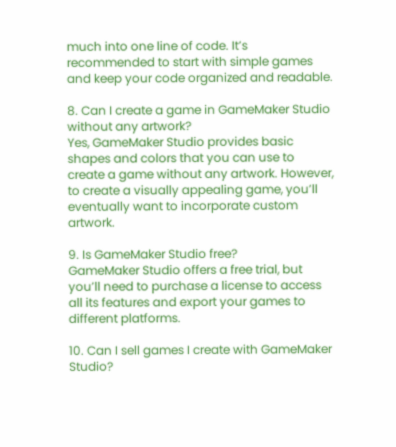much into one line of code. It’s recommended to start with simple games and keep your code organized and readable.

8. Can I create a game in GameMaker Studio without any artwork?
Yes, GameMaker Studio provides basic shapes and colors that you can use to create a game without any artwork. However, to create a visually appealing game, you’ll eventually want to incorporate custom artwork.

9. Is GameMaker Studio free?
GameMaker Studio offers a free trial, but you’ll need to purchase a license to access all its features and export your games to different platforms.

10. Can I sell games I create with GameMaker Studio?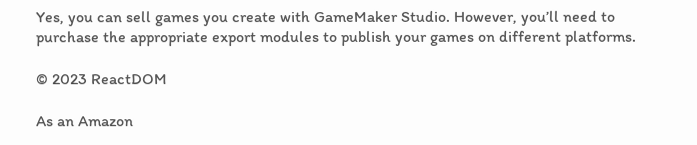Yes, you can sell games you create with GameMaker Studio. However, you’ll need to purchase the appropriate export modules to publish your games on different platforms.

© 2023 ReactDOM

As an Amazon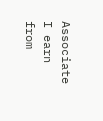Associate I earn from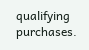qualifying purchases.